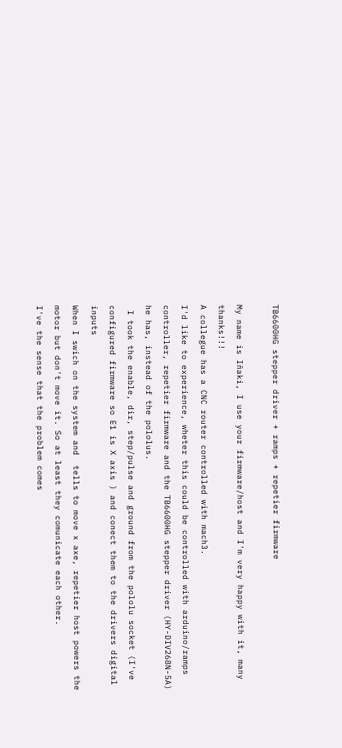TB6600HG stepper driver + ramps + repetier firmware

My name is Iñaki, I use your firmware/host and I'm very happy with it, many thanks!!!
A collegue has a CNC router controlled with mach3.
I'd like to experience, wheter this could be controlled with arduino/ramps controller, repetier firmware and the TB6600HG stepper driver (HY-DIV268N-5A) he has, instead of the pololus.
 I took the enable, dir, step/pulse and ground from the pololu socket (I've configured firmware so E1 is X axis ) and conect them to the drivers digital inputs
When I swich on the system and  tells to move x axe, repetier host powers the motor but don't move it. So at least they comunicate each other.
I've the sense that the problem comes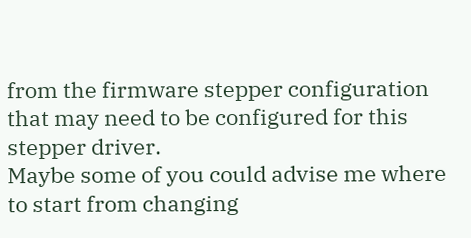from the firmware stepper configuration that may need to be configured for this stepper driver.
Maybe some of you could advise me where to start from changing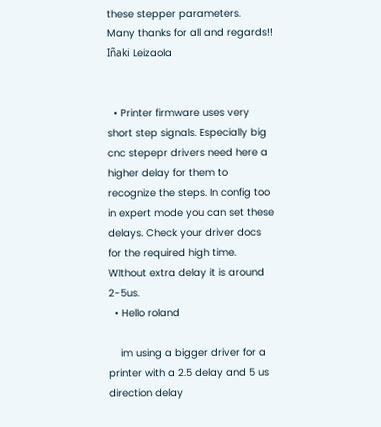these stepper parameters.
Many thanks for all and regards!!
Iñaki Leizaola


  • Printer firmware uses very short step signals. Especially big cnc stepepr drivers need here a higher delay for them to recognize the steps. In config too in expert mode you can set these delays. Check your driver docs for the required high time. WIthout extra delay it is around 2-5us.
  • Hello roland

    im using a bigger driver for a printer with a 2.5 delay and 5 us direction delay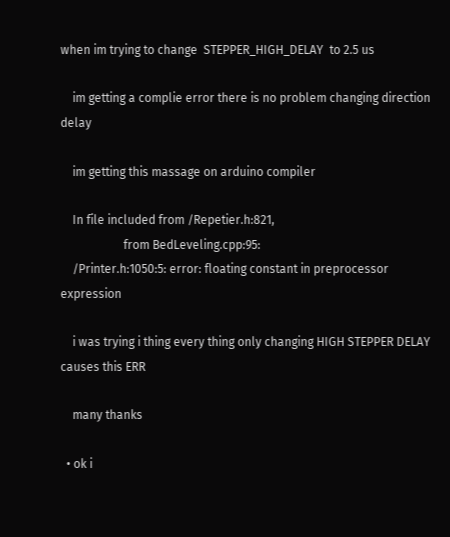when im trying to change  STEPPER_HIGH_DELAY  to 2.5 us

    im getting a complie error there is no problem changing direction delay

    im getting this massage on arduino compiler

    In file included from /Repetier.h:821,
                     from BedLeveling.cpp:95:
    /Printer.h:1050:5: error: floating constant in preprocessor expression

    i was trying i thing every thing only changing HIGH STEPPER DELAY causes this ERR

    many thanks

  • ok i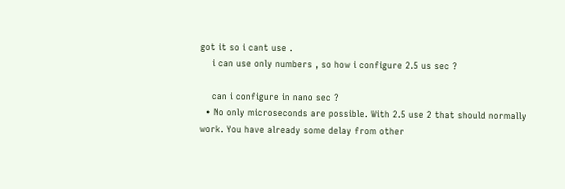got it so i cant use .
    i can use only numbers , so how i configure 2.5 us sec ?

    can i configure in nano sec ?
  • No only microseconds are possible. With 2.5 use 2 that should normally work. You have already some delay from other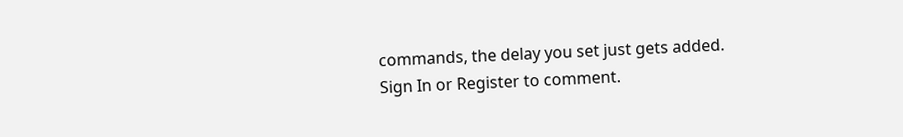commands, the delay you set just gets added.
Sign In or Register to comment.